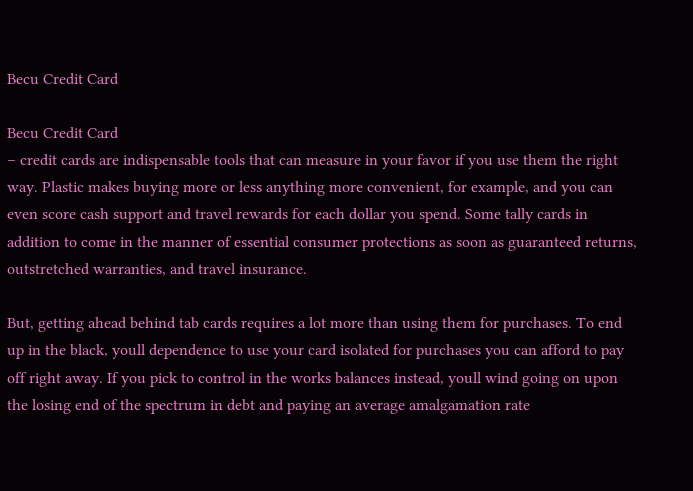Becu Credit Card

Becu Credit Card
– credit cards are indispensable tools that can measure in your favor if you use them the right way. Plastic makes buying more or less anything more convenient, for example, and you can even score cash support and travel rewards for each dollar you spend. Some tally cards in addition to come in the manner of essential consumer protections as soon as guaranteed returns, outstretched warranties, and travel insurance.

But, getting ahead behind tab cards requires a lot more than using them for purchases. To end up in the black, youll dependence to use your card isolated for purchases you can afford to pay off right away. If you pick to control in the works balances instead, youll wind going on upon the losing end of the spectrum in debt and paying an average amalgamation rate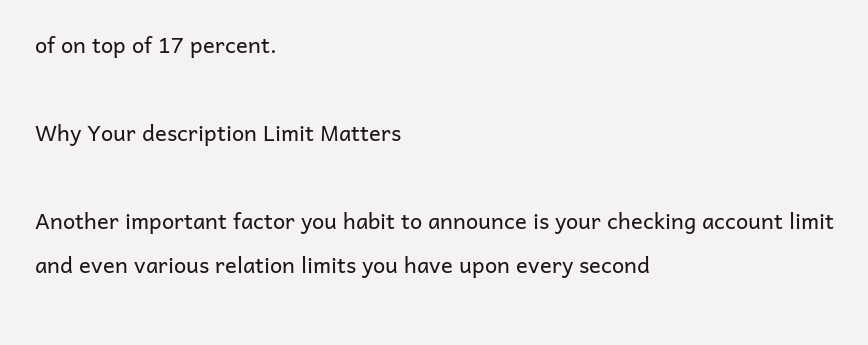of on top of 17 percent.

Why Your description Limit Matters

Another important factor you habit to announce is your checking account limit and even various relation limits you have upon every second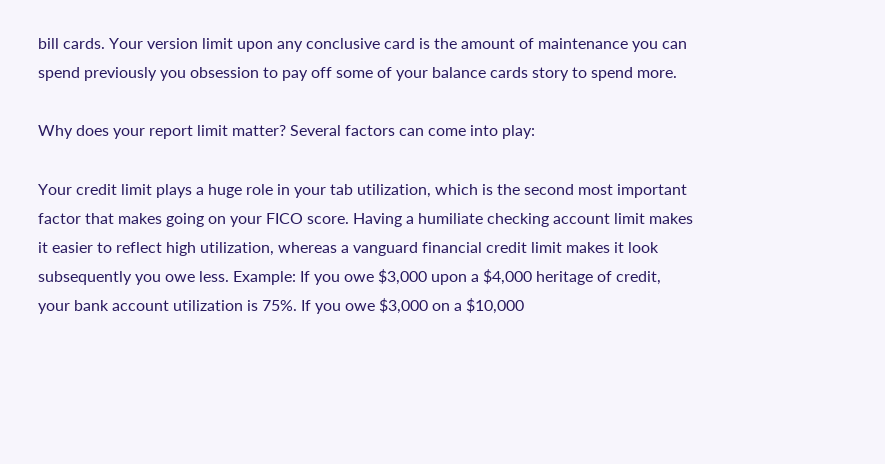bill cards. Your version limit upon any conclusive card is the amount of maintenance you can spend previously you obsession to pay off some of your balance cards story to spend more.

Why does your report limit matter? Several factors can come into play:

Your credit limit plays a huge role in your tab utilization, which is the second most important factor that makes going on your FICO score. Having a humiliate checking account limit makes it easier to reflect high utilization, whereas a vanguard financial credit limit makes it look subsequently you owe less. Example: If you owe $3,000 upon a $4,000 heritage of credit, your bank account utilization is 75%. If you owe $3,000 on a $10,000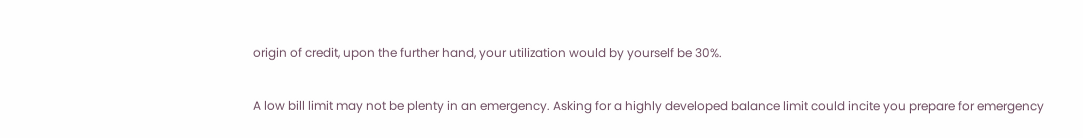origin of credit, upon the further hand, your utilization would by yourself be 30%.

A low bill limit may not be plenty in an emergency. Asking for a highly developed balance limit could incite you prepare for emergency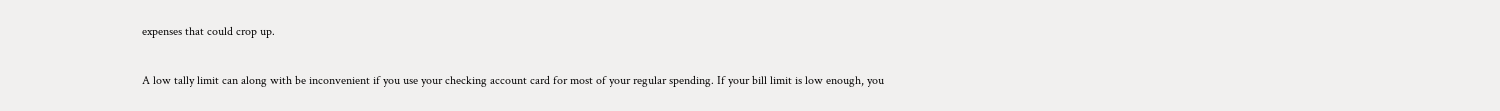expenses that could crop up.

A low tally limit can along with be inconvenient if you use your checking account card for most of your regular spending. If your bill limit is low enough, you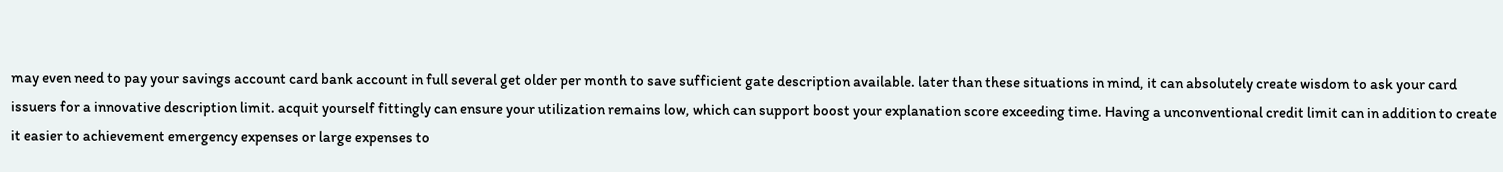may even need to pay your savings account card bank account in full several get older per month to save sufficient gate description available. later than these situations in mind, it can absolutely create wisdom to ask your card issuers for a innovative description limit. acquit yourself fittingly can ensure your utilization remains low, which can support boost your explanation score exceeding time. Having a unconventional credit limit can in addition to create it easier to achievement emergency expenses or large expenses to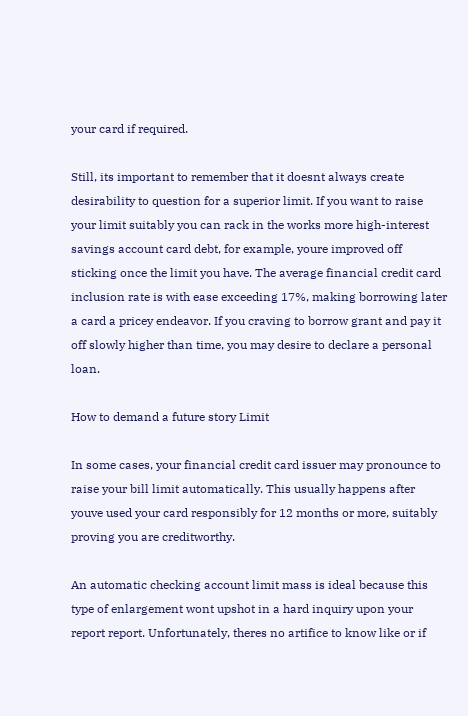your card if required.

Still, its important to remember that it doesnt always create desirability to question for a superior limit. If you want to raise your limit suitably you can rack in the works more high-interest savings account card debt, for example, youre improved off sticking once the limit you have. The average financial credit card inclusion rate is with ease exceeding 17%, making borrowing later a card a pricey endeavor. If you craving to borrow grant and pay it off slowly higher than time, you may desire to declare a personal loan.

How to demand a future story Limit

In some cases, your financial credit card issuer may pronounce to raise your bill limit automatically. This usually happens after youve used your card responsibly for 12 months or more, suitably proving you are creditworthy.

An automatic checking account limit mass is ideal because this type of enlargement wont upshot in a hard inquiry upon your report report. Unfortunately, theres no artifice to know like or if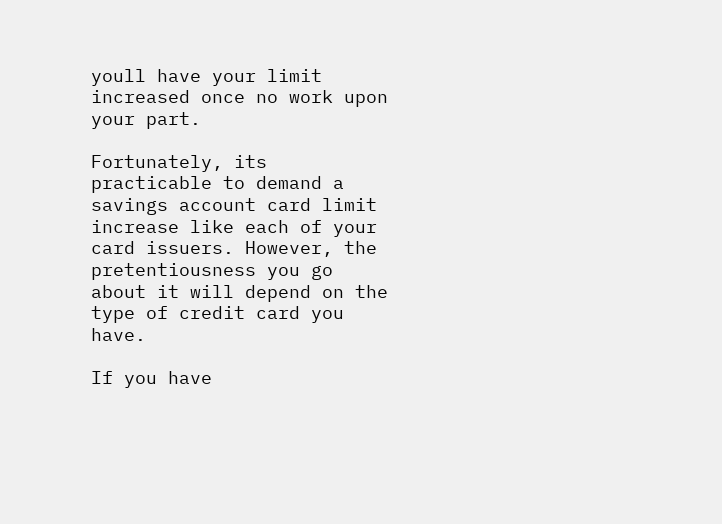youll have your limit increased once no work upon your part.

Fortunately, its practicable to demand a savings account card limit increase like each of your card issuers. However, the pretentiousness you go about it will depend on the type of credit card you have.

If you have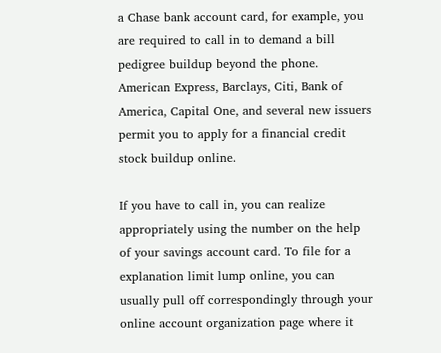a Chase bank account card, for example, you are required to call in to demand a bill pedigree buildup beyond the phone. American Express, Barclays, Citi, Bank of America, Capital One, and several new issuers permit you to apply for a financial credit stock buildup online.

If you have to call in, you can realize appropriately using the number on the help of your savings account card. To file for a explanation limit lump online, you can usually pull off correspondingly through your online account organization page where it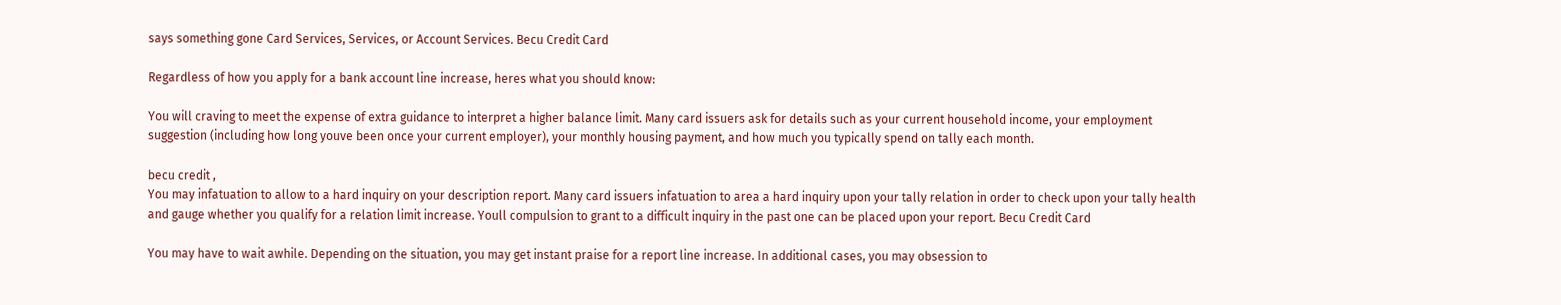says something gone Card Services, Services, or Account Services. Becu Credit Card

Regardless of how you apply for a bank account line increase, heres what you should know:

You will craving to meet the expense of extra guidance to interpret a higher balance limit. Many card issuers ask for details such as your current household income, your employment suggestion (including how long youve been once your current employer), your monthly housing payment, and how much you typically spend on tally each month.

becu credit ,
You may infatuation to allow to a hard inquiry on your description report. Many card issuers infatuation to area a hard inquiry upon your tally relation in order to check upon your tally health and gauge whether you qualify for a relation limit increase. Youll compulsion to grant to a difficult inquiry in the past one can be placed upon your report. Becu Credit Card

You may have to wait awhile. Depending on the situation, you may get instant praise for a report line increase. In additional cases, you may obsession to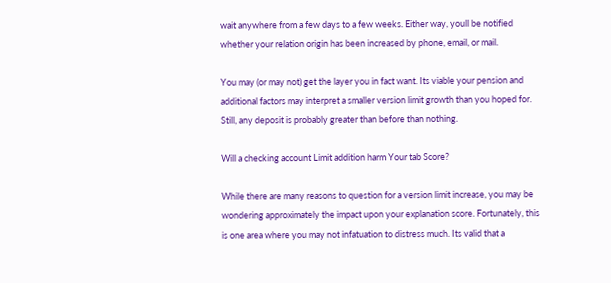wait anywhere from a few days to a few weeks. Either way, youll be notified whether your relation origin has been increased by phone, email, or mail.

You may (or may not) get the layer you in fact want. Its viable your pension and additional factors may interpret a smaller version limit growth than you hoped for. Still, any deposit is probably greater than before than nothing.

Will a checking account Limit addition harm Your tab Score?

While there are many reasons to question for a version limit increase, you may be wondering approximately the impact upon your explanation score. Fortunately, this is one area where you may not infatuation to distress much. Its valid that a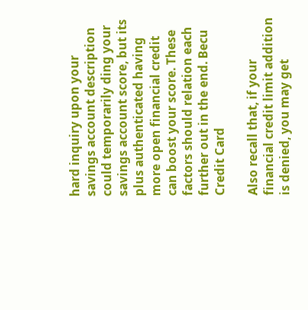hard inquiry upon your savings account description could temporarily ding your savings account score, but its plus authenticated having more open financial credit can boost your score. These factors should relation each further out in the end. Becu Credit Card

Also recall that, if your financial credit limit addition is denied, you may get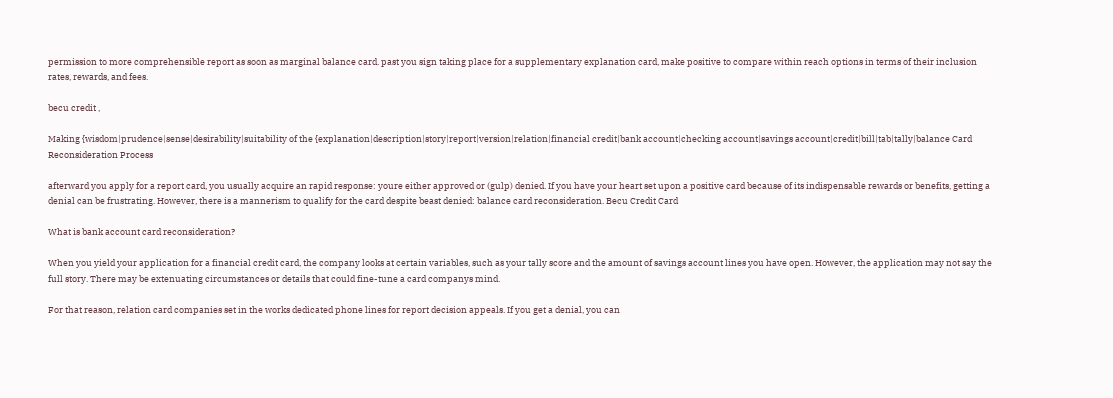permission to more comprehensible report as soon as marginal balance card. past you sign taking place for a supplementary explanation card, make positive to compare within reach options in terms of their inclusion rates, rewards, and fees.

becu credit ,

Making {wisdom|prudence|sense|desirability|suitability of the {explanation|description|story|report|version|relation|financial credit|bank account|checking account|savings account|credit|bill|tab|tally|balance Card Reconsideration Process

afterward you apply for a report card, you usually acquire an rapid response: youre either approved or (gulp) denied. If you have your heart set upon a positive card because of its indispensable rewards or benefits, getting a denial can be frustrating. However, there is a mannerism to qualify for the card despite beast denied: balance card reconsideration. Becu Credit Card

What is bank account card reconsideration?

When you yield your application for a financial credit card, the company looks at certain variables, such as your tally score and the amount of savings account lines you have open. However, the application may not say the full story. There may be extenuating circumstances or details that could fine-tune a card companys mind.

For that reason, relation card companies set in the works dedicated phone lines for report decision appeals. If you get a denial, you can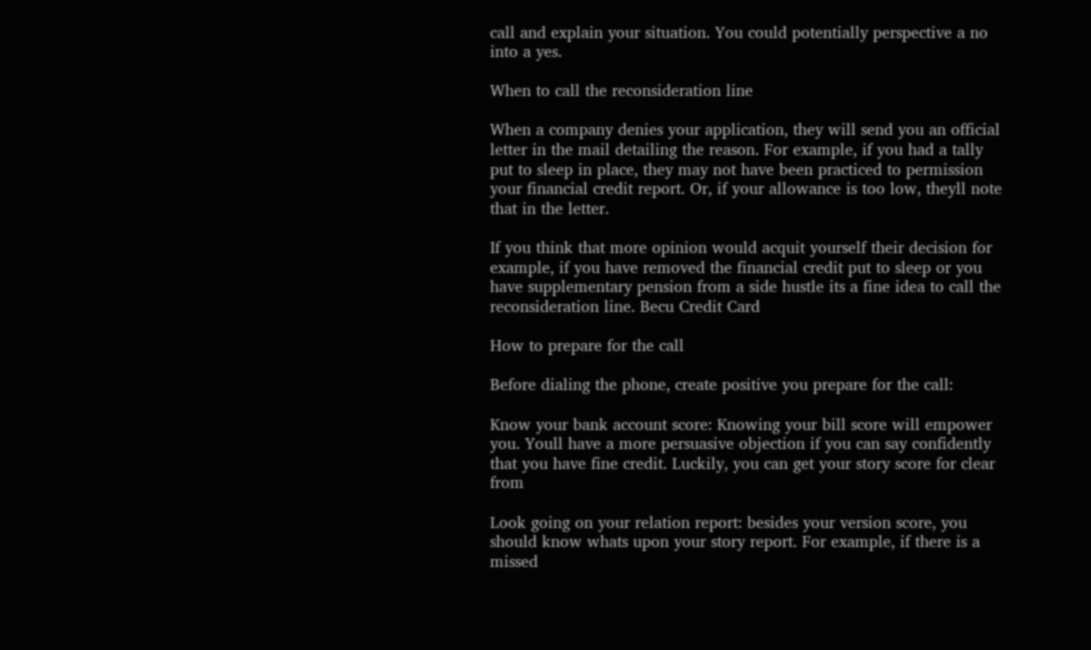call and explain your situation. You could potentially perspective a no into a yes.

When to call the reconsideration line

When a company denies your application, they will send you an official letter in the mail detailing the reason. For example, if you had a tally put to sleep in place, they may not have been practiced to permission your financial credit report. Or, if your allowance is too low, theyll note that in the letter.

If you think that more opinion would acquit yourself their decision for example, if you have removed the financial credit put to sleep or you have supplementary pension from a side hustle its a fine idea to call the reconsideration line. Becu Credit Card

How to prepare for the call

Before dialing the phone, create positive you prepare for the call:

Know your bank account score: Knowing your bill score will empower you. Youll have a more persuasive objection if you can say confidently that you have fine credit. Luckily, you can get your story score for clear from

Look going on your relation report: besides your version score, you should know whats upon your story report. For example, if there is a missed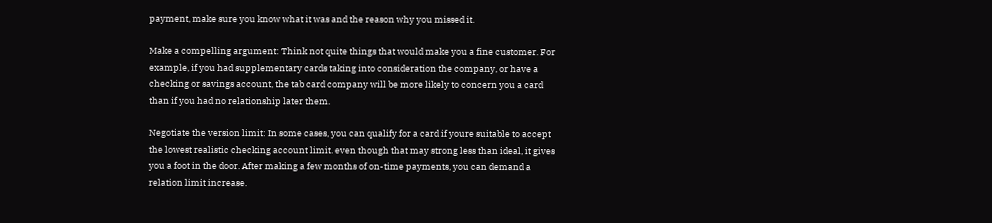payment, make sure you know what it was and the reason why you missed it.

Make a compelling argument: Think not quite things that would make you a fine customer. For example, if you had supplementary cards taking into consideration the company, or have a checking or savings account, the tab card company will be more likely to concern you a card than if you had no relationship later them.

Negotiate the version limit: In some cases, you can qualify for a card if youre suitable to accept the lowest realistic checking account limit. even though that may strong less than ideal, it gives you a foot in the door. After making a few months of on-time payments, you can demand a relation limit increase.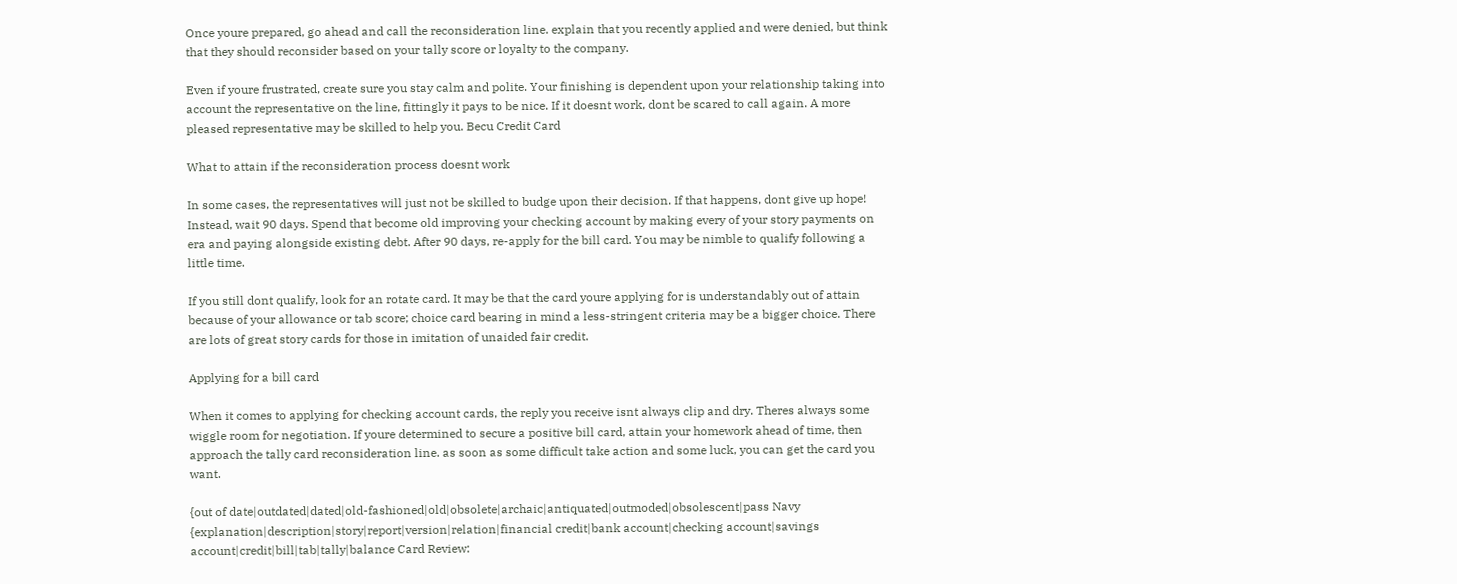Once youre prepared, go ahead and call the reconsideration line. explain that you recently applied and were denied, but think that they should reconsider based on your tally score or loyalty to the company.

Even if youre frustrated, create sure you stay calm and polite. Your finishing is dependent upon your relationship taking into account the representative on the line, fittingly it pays to be nice. If it doesnt work, dont be scared to call again. A more pleased representative may be skilled to help you. Becu Credit Card

What to attain if the reconsideration process doesnt work

In some cases, the representatives will just not be skilled to budge upon their decision. If that happens, dont give up hope! Instead, wait 90 days. Spend that become old improving your checking account by making every of your story payments on era and paying alongside existing debt. After 90 days, re-apply for the bill card. You may be nimble to qualify following a little time.

If you still dont qualify, look for an rotate card. It may be that the card youre applying for is understandably out of attain because of your allowance or tab score; choice card bearing in mind a less-stringent criteria may be a bigger choice. There are lots of great story cards for those in imitation of unaided fair credit.

Applying for a bill card

When it comes to applying for checking account cards, the reply you receive isnt always clip and dry. Theres always some wiggle room for negotiation. If youre determined to secure a positive bill card, attain your homework ahead of time, then approach the tally card reconsideration line. as soon as some difficult take action and some luck, you can get the card you want.

{out of date|outdated|dated|old-fashioned|old|obsolete|archaic|antiquated|outmoded|obsolescent|pass Navy {explanation|description|story|report|version|relation|financial credit|bank account|checking account|savings account|credit|bill|tab|tally|balance Card Review: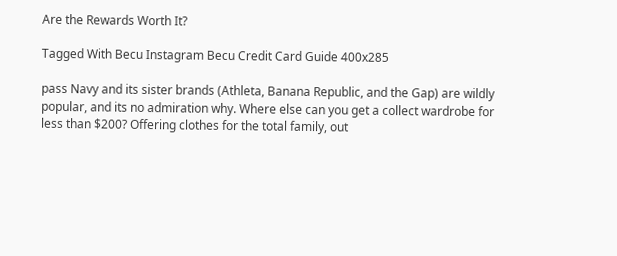Are the Rewards Worth It?

Tagged With Becu Instagram Becu Credit Card Guide 400x285

pass Navy and its sister brands (Athleta, Banana Republic, and the Gap) are wildly popular, and its no admiration why. Where else can you get a collect wardrobe for less than $200? Offering clothes for the total family, out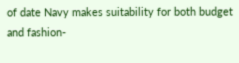of date Navy makes suitability for both budget and fashion-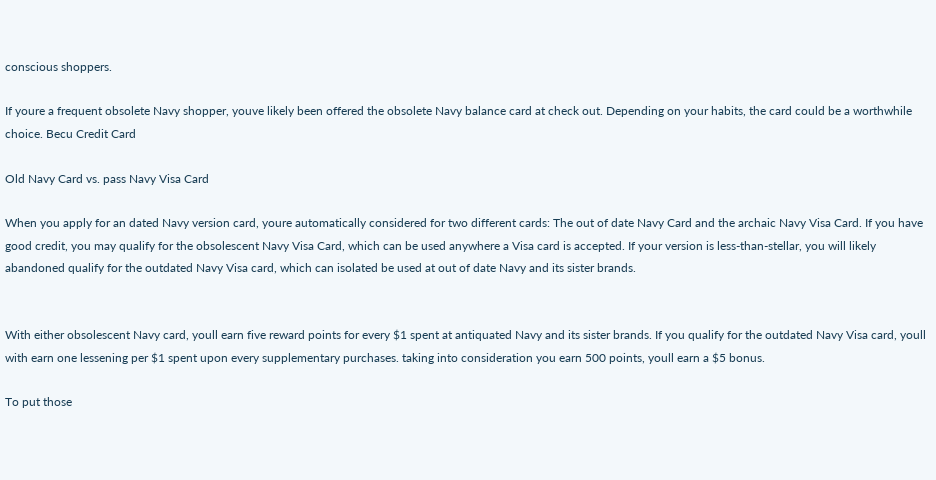conscious shoppers.

If youre a frequent obsolete Navy shopper, youve likely been offered the obsolete Navy balance card at check out. Depending on your habits, the card could be a worthwhile choice. Becu Credit Card

Old Navy Card vs. pass Navy Visa Card

When you apply for an dated Navy version card, youre automatically considered for two different cards: The out of date Navy Card and the archaic Navy Visa Card. If you have good credit, you may qualify for the obsolescent Navy Visa Card, which can be used anywhere a Visa card is accepted. If your version is less-than-stellar, you will likely abandoned qualify for the outdated Navy Visa card, which can isolated be used at out of date Navy and its sister brands.


With either obsolescent Navy card, youll earn five reward points for every $1 spent at antiquated Navy and its sister brands. If you qualify for the outdated Navy Visa card, youll with earn one lessening per $1 spent upon every supplementary purchases. taking into consideration you earn 500 points, youll earn a $5 bonus.

To put those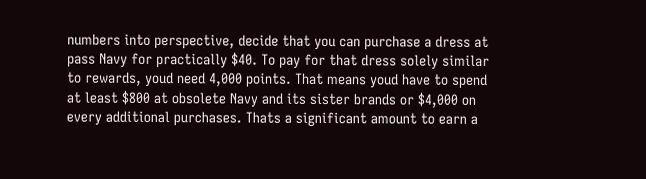numbers into perspective, decide that you can purchase a dress at pass Navy for practically $40. To pay for that dress solely similar to rewards, youd need 4,000 points. That means youd have to spend at least $800 at obsolete Navy and its sister brands or $4,000 on every additional purchases. Thats a significant amount to earn a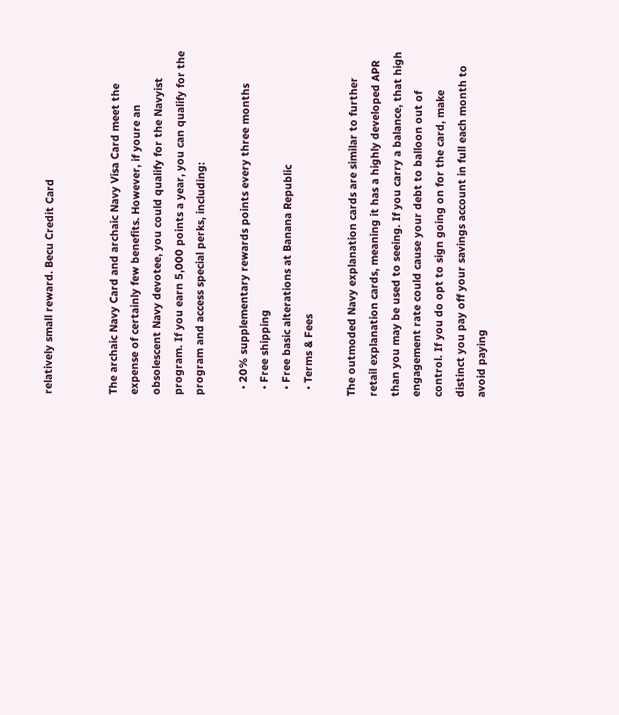relatively small reward. Becu Credit Card


The archaic Navy Card and archaic Navy Visa Card meet the expense of certainly few benefits. However, if youre an obsolescent Navy devotee, you could qualify for the Navyist program. If you earn 5,000 points a year, you can qualify for the program and access special perks, including:

  • 20% supplementary rewards points every three months
  • Free shipping
  • Free basic alterations at Banana Republic
  • Terms & Fees

The outmoded Navy explanation cards are similar to further retail explanation cards, meaning it has a highly developed APR than you may be used to seeing. If you carry a balance, that high engagement rate could cause your debt to balloon out of control. If you do opt to sign going on for the card, make distinct you pay off your savings account in full each month to avoid paying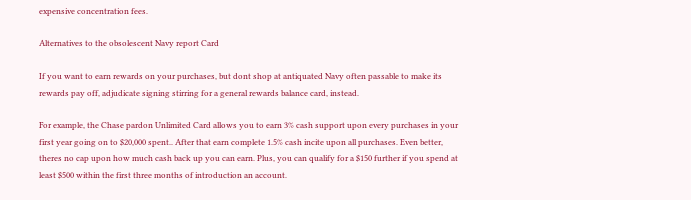expensive concentration fees.

Alternatives to the obsolescent Navy report Card

If you want to earn rewards on your purchases, but dont shop at antiquated Navy often passable to make its rewards pay off, adjudicate signing stirring for a general rewards balance card, instead.

For example, the Chase pardon Unlimited Card allows you to earn 3% cash support upon every purchases in your first year going on to $20,000 spent.. After that earn complete 1.5% cash incite upon all purchases. Even better, theres no cap upon how much cash back up you can earn. Plus, you can qualify for a $150 further if you spend at least $500 within the first three months of introduction an account.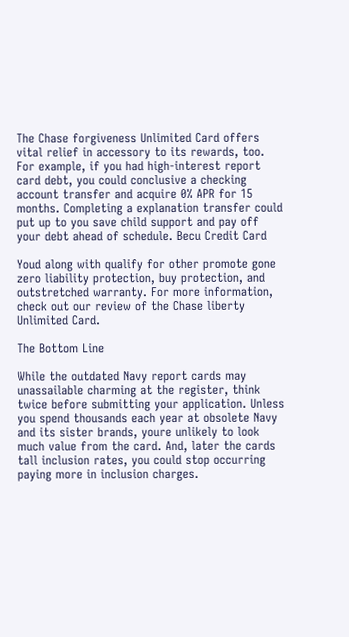The Chase forgiveness Unlimited Card offers vital relief in accessory to its rewards, too. For example, if you had high-interest report card debt, you could conclusive a checking account transfer and acquire 0% APR for 15 months. Completing a explanation transfer could put up to you save child support and pay off your debt ahead of schedule. Becu Credit Card

Youd along with qualify for other promote gone zero liability protection, buy protection, and outstretched warranty. For more information, check out our review of the Chase liberty Unlimited Card.

The Bottom Line

While the outdated Navy report cards may unassailable charming at the register, think twice before submitting your application. Unless you spend thousands each year at obsolete Navy and its sister brands, youre unlikely to look much value from the card. And, later the cards tall inclusion rates, you could stop occurring paying more in inclusion charges.